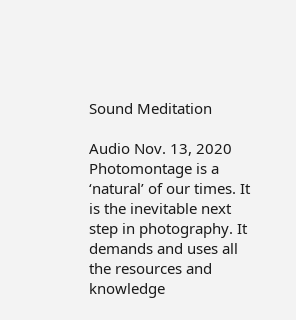Sound Meditation

Audio Nov. 13, 2020
Photomontage is a ‘natural’ of our times. It is the inevitable next step in photography. It demands and uses all the resources and knowledge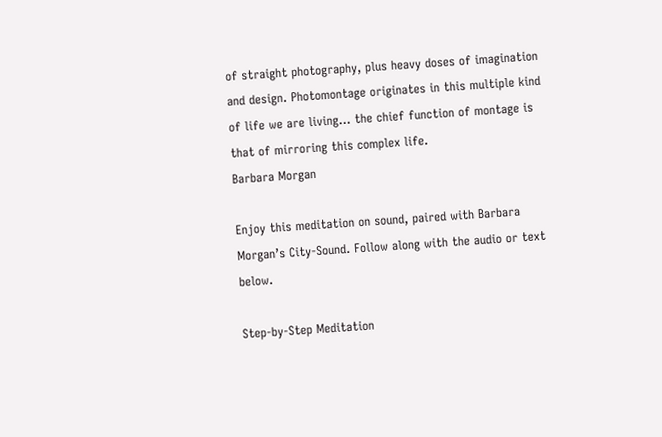of straight photography, plus heavy doses of imagination and design. Photomontage originates in this multiple kind of life we are living... the chief function of montage is that of mirroring this complex life.
Barbara Morgan

Enjoy this meditation on sound, paired with Barbara Morgan’s City-Sound. Follow along with the audio or text below.

Step-by-Step Meditation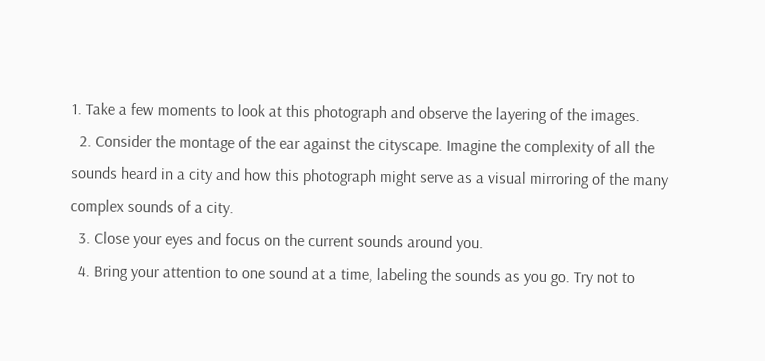1. Take a few moments to look at this photograph and observe the layering of the images.
  2. Consider the montage of the ear against the cityscape. Imagine the complexity of all the sounds heard in a city and how this photograph might serve as a visual mirroring of the many complex sounds of a city.
  3. Close your eyes and focus on the current sounds around you.
  4. Bring your attention to one sound at a time, labeling the sounds as you go. Try not to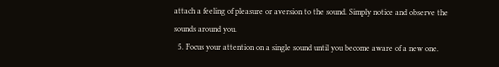attach a feeling of pleasure or aversion to the sound. Simply notice and observe the sounds around you.
  5. Focus your attention on a single sound until you become aware of a new one.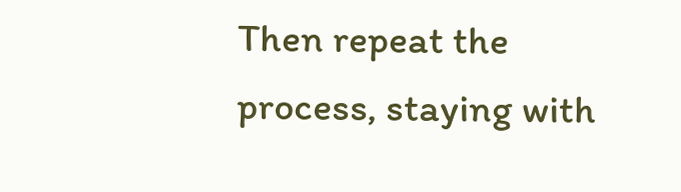Then repeat the process, staying with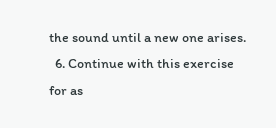the sound until a new one arises.
  6. Continue with this exercise for as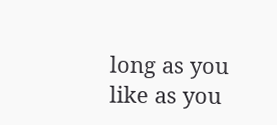long as you like as you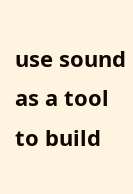use sound as a tool to build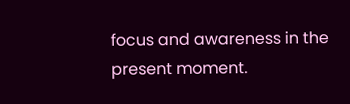focus and awareness in the present moment.